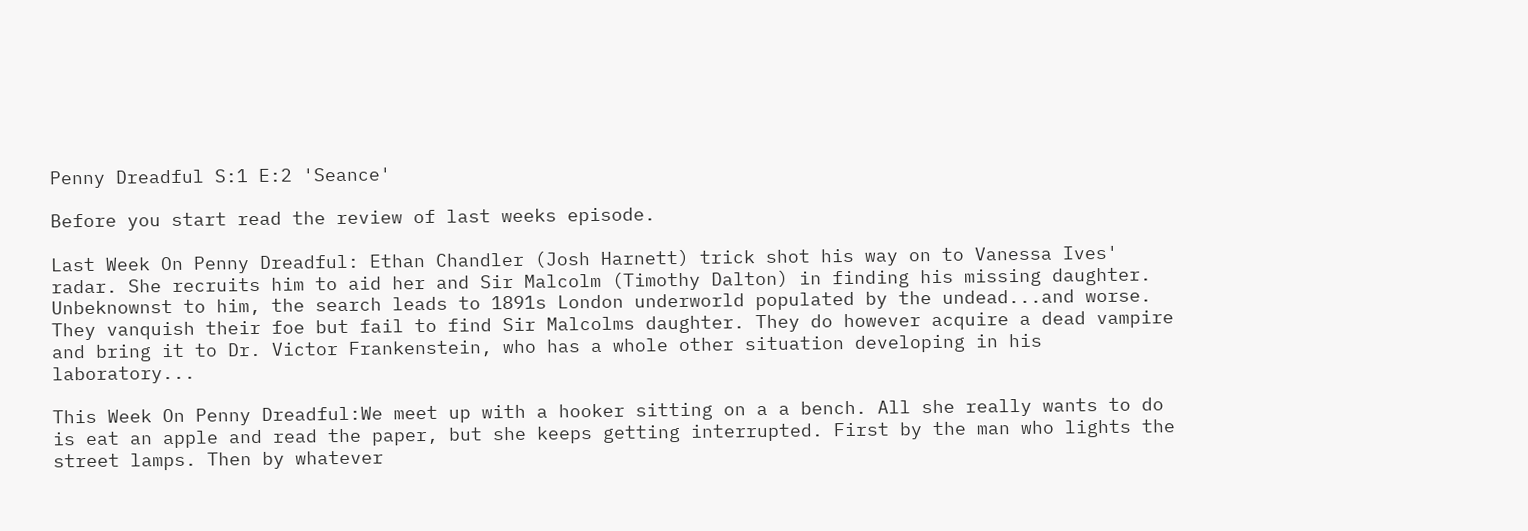Penny Dreadful S:1 E:2 'Seance'

Before you start read the review of last weeks episode.

Last Week On Penny Dreadful: Ethan Chandler (Josh Harnett) trick shot his way on to Vanessa Ives' radar. She recruits him to aid her and Sir Malcolm (Timothy Dalton) in finding his missing daughter. Unbeknownst to him, the search leads to 1891s London underworld populated by the undead...and worse. They vanquish their foe but fail to find Sir Malcolms daughter. They do however acquire a dead vampire and bring it to Dr. Victor Frankenstein, who has a whole other situation developing in his laboratory...

This Week On Penny Dreadful:We meet up with a hooker sitting on a a bench. All she really wants to do is eat an apple and read the paper, but she keeps getting interrupted. First by the man who lights the street lamps. Then by whatever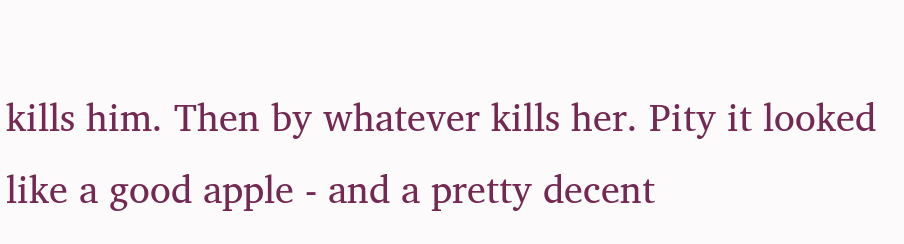kills him. Then by whatever kills her. Pity it looked like a good apple - and a pretty decent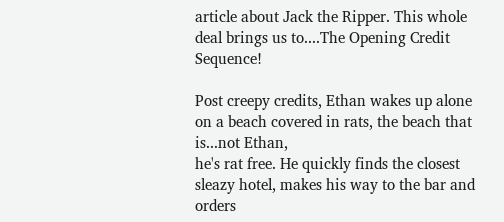article about Jack the Ripper. This whole deal brings us to....The Opening Credit Sequence!

Post creepy credits, Ethan wakes up alone on a beach covered in rats, the beach that is...not Ethan,
he's rat free. He quickly finds the closest sleazy hotel, makes his way to the bar and orders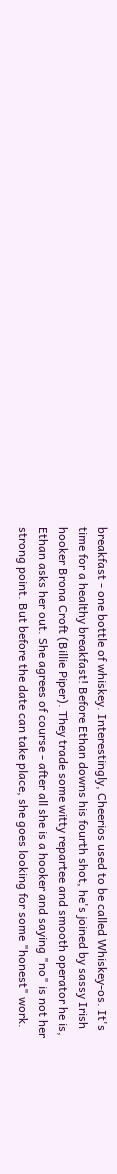breakfast - one bottle of whiskey. Interestingly, Cheerios used to be called Whiskey-os. It's time for a healthy breakfast! Before Ethan downs his fourth shot, he's joined by sassy Irish hooker Brona Croft (Billie Piper). They trade some witty repartee and smooth operator he is, Ethan asks her out. She agrees of course - after all she is a hooker and saying "no" is not her strong point. But before the date can take place, she goes looking for some "honest" work.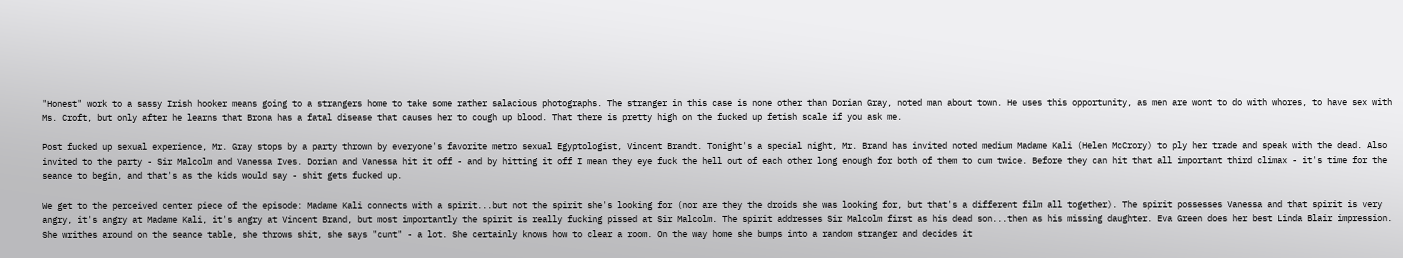"Honest" work to a sassy Irish hooker means going to a strangers home to take some rather salacious photographs. The stranger in this case is none other than Dorian Gray, noted man about town. He uses this opportunity, as men are wont to do with whores, to have sex with Ms. Croft, but only after he learns that Brona has a fatal disease that causes her to cough up blood. That there is pretty high on the fucked up fetish scale if you ask me.

Post fucked up sexual experience, Mr. Gray stops by a party thrown by everyone's favorite metro sexual Egyptologist, Vincent Brandt. Tonight's a special night, Mr. Brand has invited noted medium Madame Kali (Helen McCrory) to ply her trade and speak with the dead. Also invited to the party - Sir Malcolm and Vanessa Ives. Dorian and Vanessa hit it off - and by hitting it off I mean they eye fuck the hell out of each other long enough for both of them to cum twice. Before they can hit that all important third climax - it's time for the seance to begin, and that's as the kids would say - shit gets fucked up.

We get to the perceived center piece of the episode: Madame Kali connects with a spirit...but not the spirit she's looking for (nor are they the droids she was looking for, but that's a different film all together). The spirit possesses Vanessa and that spirit is very angry, it's angry at Madame Kali, it's angry at Vincent Brand, but most importantly the spirit is really fucking pissed at Sir Malcolm. The spirit addresses Sir Malcolm first as his dead son...then as his missing daughter. Eva Green does her best Linda Blair impression. She writhes around on the seance table, she throws shit, she says "cunt" - a lot. She certainly knows how to clear a room. On the way home she bumps into a random stranger and decides it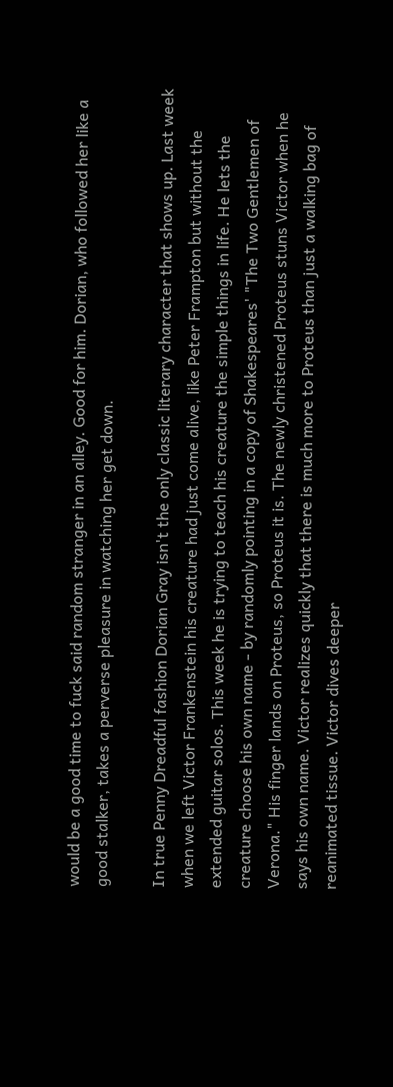would be a good time to fuck said random stranger in an alley. Good for him. Dorian, who followed her like a good stalker, takes a perverse pleasure in watching her get down.

In true Penny Dreadful fashion Dorian Gray isn't the only classic literary character that shows up. Last week when we left Victor Frankenstein his creature had just come alive, like Peter Frampton but without the extended guitar solos. This week he is trying to teach his creature the simple things in life. He lets the creature choose his own name - by randomly pointing in a copy of Shakespeares' "The Two Gentlemen of Verona." His finger lands on Proteus, so Proteus it is. The newly christened Proteus stuns Victor when he says his own name. Victor realizes quickly that there is much more to Proteus than just a walking bag of reanimated tissue. Victor dives deeper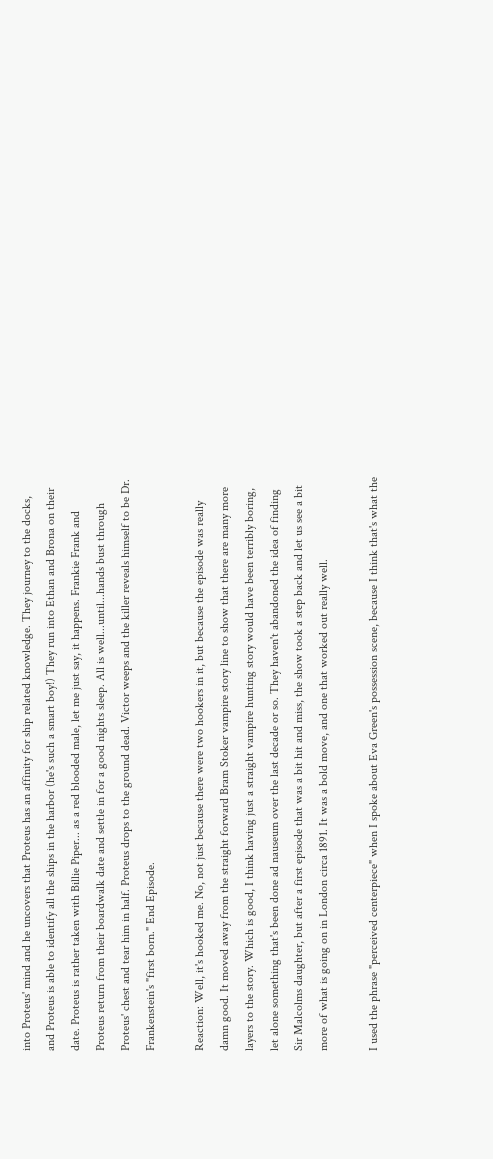into Proteus' mind and he uncovers that Proteus has an affinity for ship related knowledge. They journey to the docks, and Proteus is able to identify all the ships in the harbor (he's such a smart boy!) They run into Ethan and Brona on their date. Proteus is rather taken with Billie Piper... as a red blooded male, let me just say, it happens. Frankie Frank and Proteus return from their boardwalk date and settle in for a good nights sleep. All is well...until...hands bust through Proteus' chest and tear him in half. Proteus drops to the ground dead. Victor weeps and the killer reveals himself to be Dr. Frankenstein's "first born." End Episode.

Reaction: Well, it's hooked me. No, not just because there were two hookers in it, but because the episode was really damn good. It moved away from the straight forward Bram Stoker vampire story line to show that there are many more layers to the story. Which is good, I think having just a straight vampire hunting story would have been terribly boring, let alone something that's been done ad nauseum over the last decade or so. They haven't abandoned the idea of finding Sir Malcolms daughter, but after a first episode that was a bit hit and miss, the show took a step back and let us see a bit more of what is going on in London circa 1891. It was a bold move, and one that worked out really well.

I used the phrase "perceived centerpiece" when I spoke about Eva Green's possession scene, because I think that's what the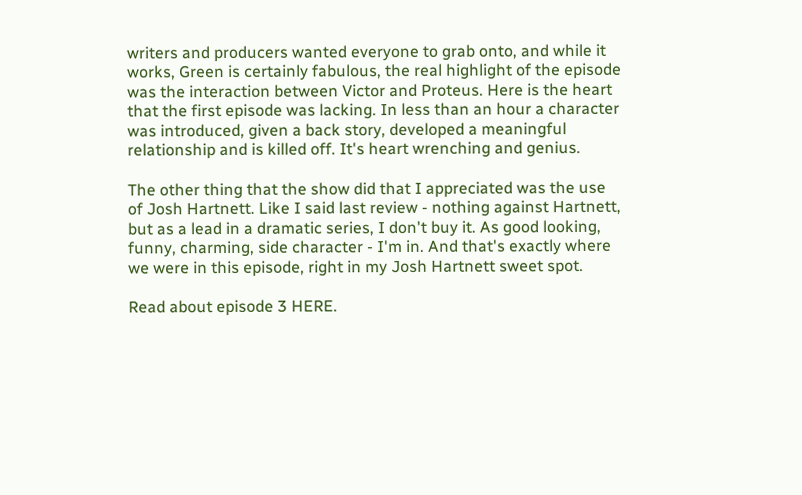writers and producers wanted everyone to grab onto, and while it works, Green is certainly fabulous, the real highlight of the episode was the interaction between Victor and Proteus. Here is the heart that the first episode was lacking. In less than an hour a character was introduced, given a back story, developed a meaningful relationship and is killed off. It's heart wrenching and genius.

The other thing that the show did that I appreciated was the use of Josh Hartnett. Like I said last review - nothing against Hartnett, but as a lead in a dramatic series, I don't buy it. As good looking, funny, charming, side character - I'm in. And that's exactly where we were in this episode, right in my Josh Hartnett sweet spot.

Read about episode 3 HERE.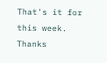That's it for this week. Thanks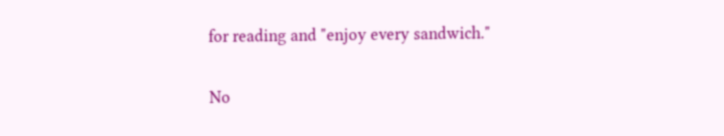for reading and "enjoy every sandwich."

No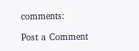comments:

Post a Comment